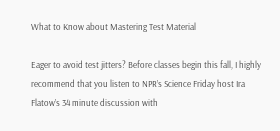What to Know about Mastering Test Material

Eager to avoid test jitters? Before classes begin this fall, I highly recommend that you listen to NPR’s Science Friday host Ira Flatow’s 34 minute discussion with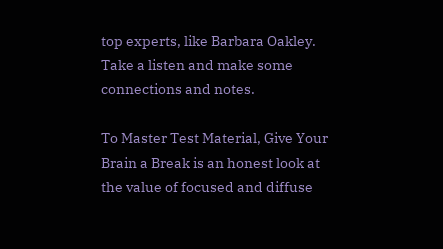top experts, like Barbara Oakley. Take a listen and make some connections and notes.

To Master Test Material, Give Your Brain a Break is an honest look at the value of focused and diffuse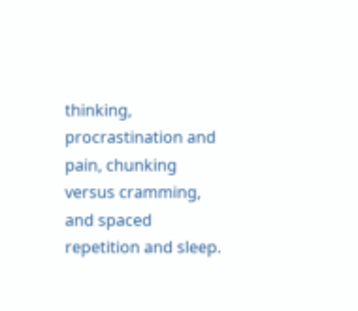thinking, procrastination and pain, chunking versus cramming, and spaced repetition and sleep.